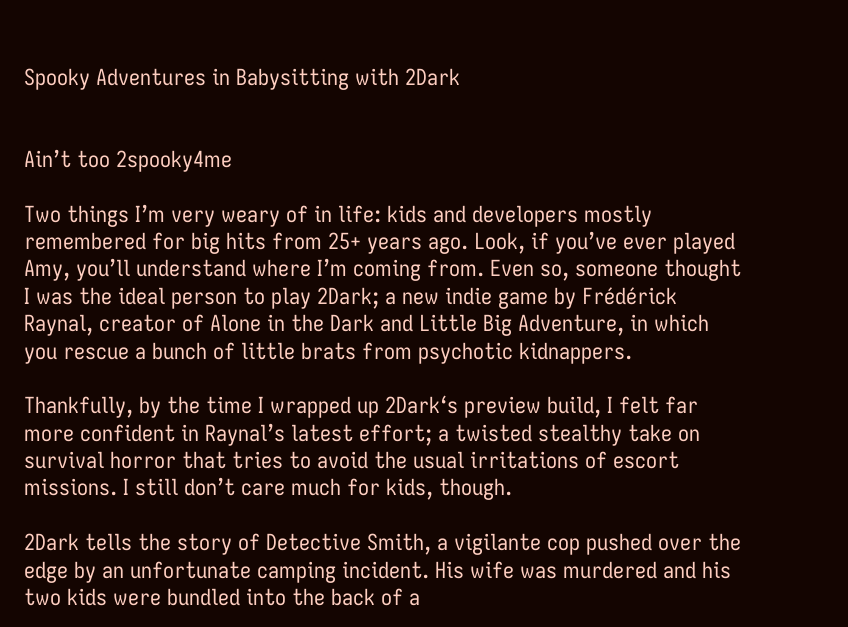Spooky Adventures in Babysitting with 2Dark


Ain’t too 2spooky4me

Two things I’m very weary of in life: kids and developers mostly remembered for big hits from 25+ years ago. Look, if you’ve ever played Amy, you’ll understand where I’m coming from. Even so, someone thought I was the ideal person to play 2Dark; a new indie game by Frédérick Raynal, creator of Alone in the Dark and Little Big Adventure, in which you rescue a bunch of little brats from psychotic kidnappers.

Thankfully, by the time I wrapped up 2Dark‘s preview build, I felt far more confident in Raynal’s latest effort; a twisted stealthy take on survival horror that tries to avoid the usual irritations of escort missions. I still don’t care much for kids, though.

2Dark tells the story of Detective Smith, a vigilante cop pushed over the edge by an unfortunate camping incident. His wife was murdered and his two kids were bundled into the back of a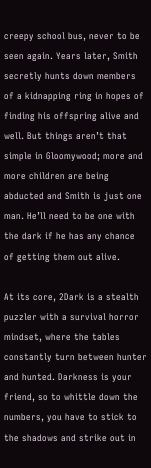creepy school bus, never to be seen again. Years later, Smith secretly hunts down members of a kidnapping ring in hopes of finding his offspring alive and well. But things aren’t that simple in Gloomywood; more and more children are being abducted and Smith is just one man. He’ll need to be one with the dark if he has any chance of getting them out alive.

At its core, 2Dark is a stealth puzzler with a survival horror mindset, where the tables constantly turn between hunter and hunted. Darkness is your friend, so to whittle down the numbers, you have to stick to the shadows and strike out in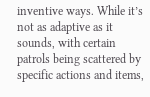inventive ways. While it’s not as adaptive as it sounds, with certain patrols being scattered by specific actions and items,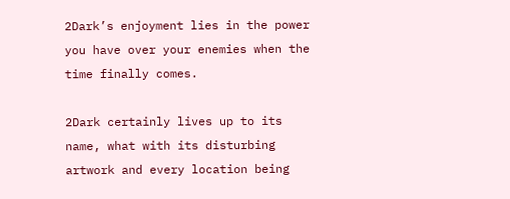2Dark’s enjoyment lies in the power you have over your enemies when the time finally comes.

2Dark certainly lives up to its name, what with its disturbing artwork and every location being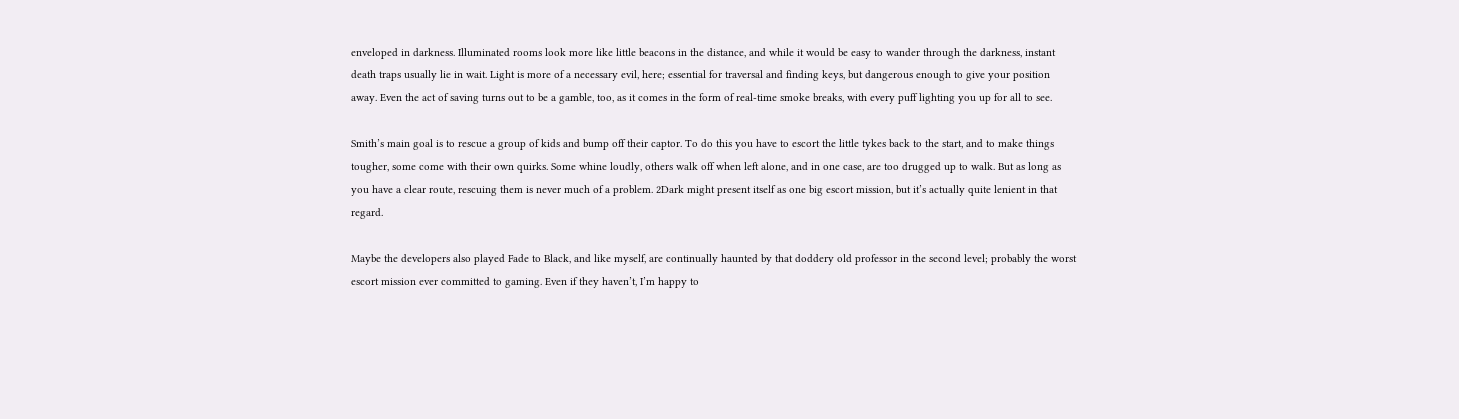enveloped in darkness. Illuminated rooms look more like little beacons in the distance, and while it would be easy to wander through the darkness, instant death traps usually lie in wait. Light is more of a necessary evil, here; essential for traversal and finding keys, but dangerous enough to give your position away. Even the act of saving turns out to be a gamble, too, as it comes in the form of real-time smoke breaks, with every puff lighting you up for all to see.

Smith’s main goal is to rescue a group of kids and bump off their captor. To do this you have to escort the little tykes back to the start, and to make things tougher, some come with their own quirks. Some whine loudly, others walk off when left alone, and in one case, are too drugged up to walk. But as long as you have a clear route, rescuing them is never much of a problem. 2Dark might present itself as one big escort mission, but it’s actually quite lenient in that regard.

Maybe the developers also played Fade to Black, and like myself, are continually haunted by that doddery old professor in the second level; probably the worst escort mission ever committed to gaming. Even if they haven’t, I’m happy to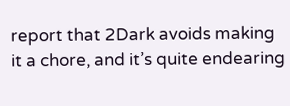report that 2Dark avoids making it a chore, and it’s quite endearing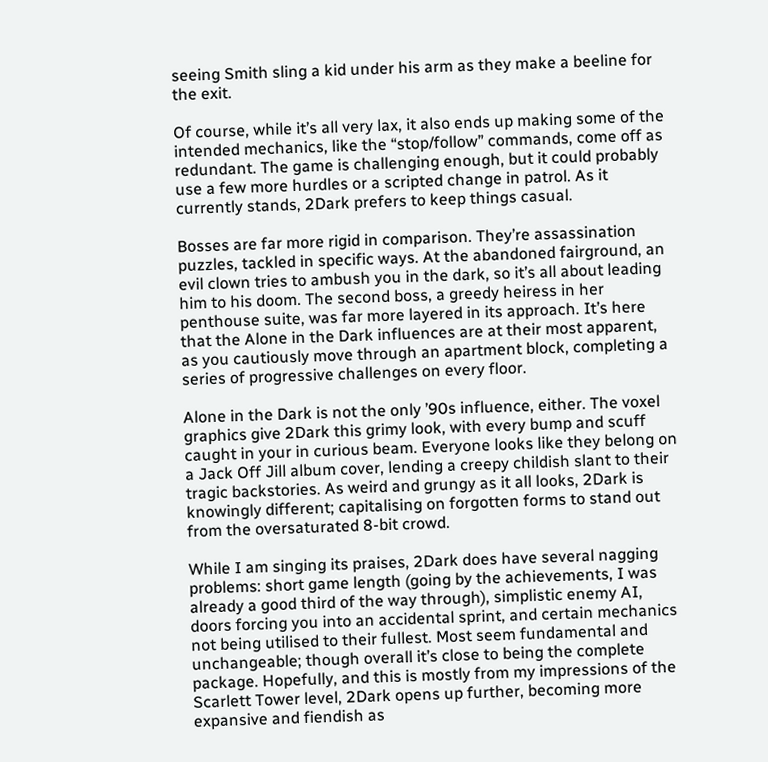seeing Smith sling a kid under his arm as they make a beeline for the exit.

Of course, while it’s all very lax, it also ends up making some of the intended mechanics, like the “stop/follow” commands, come off as redundant. The game is challenging enough, but it could probably use a few more hurdles or a scripted change in patrol. As it currently stands, 2Dark prefers to keep things casual.

Bosses are far more rigid in comparison. They’re assassination puzzles, tackled in specific ways. At the abandoned fairground, an evil clown tries to ambush you in the dark, so it’s all about leading him to his doom. The second boss, a greedy heiress in her penthouse suite, was far more layered in its approach. It’s here that the Alone in the Dark influences are at their most apparent, as you cautiously move through an apartment block, completing a series of progressive challenges on every floor.

Alone in the Dark is not the only ’90s influence, either. The voxel graphics give 2Dark this grimy look, with every bump and scuff caught in your in curious beam. Everyone looks like they belong on a Jack Off Jill album cover, lending a creepy childish slant to their tragic backstories. As weird and grungy as it all looks, 2Dark is knowingly different; capitalising on forgotten forms to stand out from the oversaturated 8-bit crowd.

While I am singing its praises, 2Dark does have several nagging problems: short game length (going by the achievements, I was already a good third of the way through), simplistic enemy AI, doors forcing you into an accidental sprint, and certain mechanics not being utilised to their fullest. Most seem fundamental and unchangeable; though overall it’s close to being the complete package. Hopefully, and this is mostly from my impressions of the Scarlett Tower level, 2Dark opens up further, becoming more expansive and fiendish as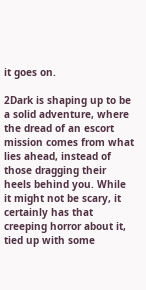it goes on.

2Dark is shaping up to be a solid adventure, where the dread of an escort mission comes from what lies ahead, instead of those dragging their heels behind you. While it might not be scary, it certainly has that creeping horror about it, tied up with some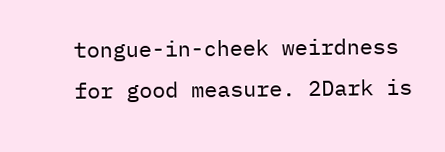tongue-in-cheek weirdness for good measure. 2Dark is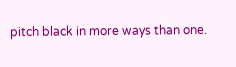pitch black in more ways than one.